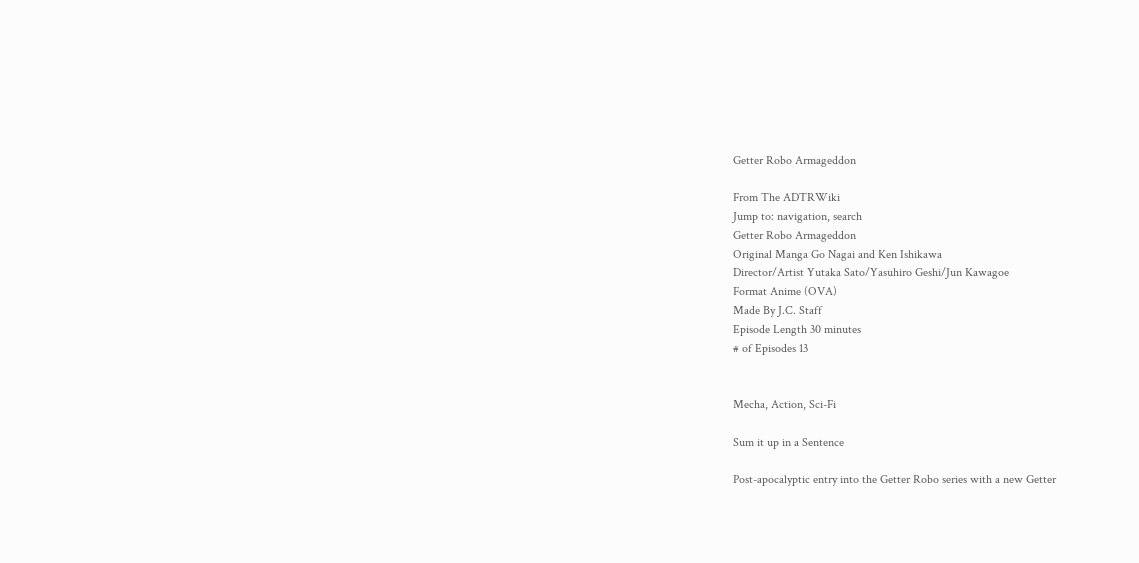Getter Robo Armageddon

From The ADTRWiki
Jump to: navigation, search
Getter Robo Armageddon
Original Manga Go Nagai and Ken Ishikawa
Director/Artist Yutaka Sato/Yasuhiro Geshi/Jun Kawagoe
Format Anime (OVA)
Made By J.C. Staff
Episode Length 30 minutes
# of Episodes 13


Mecha, Action, Sci-Fi

Sum it up in a Sentence

Post-apocalyptic entry into the Getter Robo series with a new Getter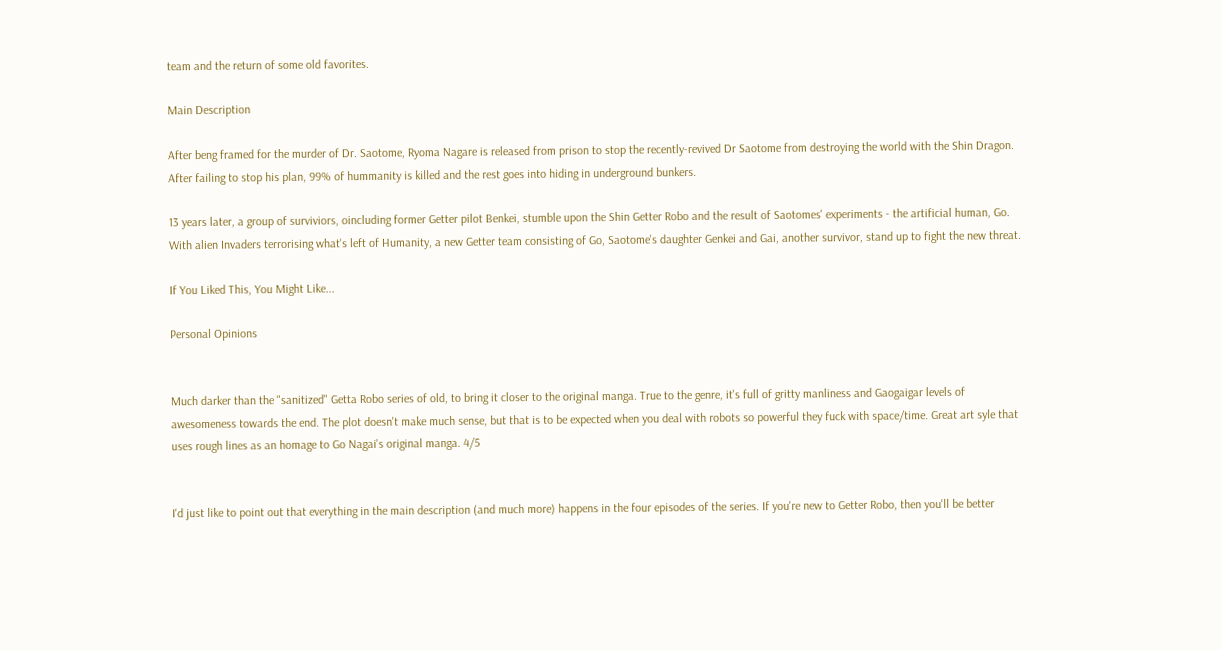team and the return of some old favorites.

Main Description

After beng framed for the murder of Dr. Saotome, Ryoma Nagare is released from prison to stop the recently-revived Dr Saotome from destroying the world with the Shin Dragon. After failing to stop his plan, 99% of hummanity is killed and the rest goes into hiding in underground bunkers.

13 years later, a group of surviviors, oincluding former Getter pilot Benkei, stumble upon the Shin Getter Robo and the result of Saotomes' experiments - the artificial human, Go. With alien Invaders terrorising what's left of Humanity, a new Getter team consisting of Go, Saotome's daughter Genkei and Gai, another survivor, stand up to fight the new threat.

If You Liked This, You Might Like...

Personal Opinions


Much darker than the "sanitized" Getta Robo series of old, to bring it closer to the original manga. True to the genre, it's full of gritty manliness and Gaogaigar levels of awesomeness towards the end. The plot doesn't make much sense, but that is to be expected when you deal with robots so powerful they fuck with space/time. Great art syle that uses rough lines as an homage to Go Nagai's original manga. 4/5


I'd just like to point out that everything in the main description (and much more) happens in the four episodes of the series. If you're new to Getter Robo, then you'll be better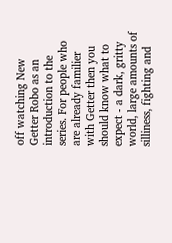off watching New Getter Robo as an introduction to the series. For people who are already familier with Getter then you should know what to expect - a dark, gritty world, large amounts of silliness, fighting and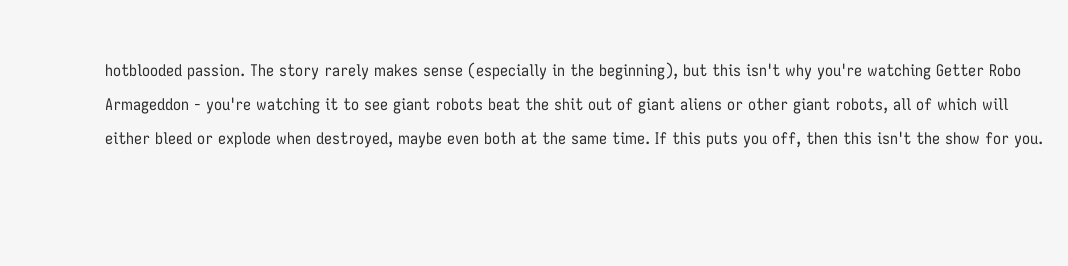hotblooded passion. The story rarely makes sense (especially in the beginning), but this isn't why you're watching Getter Robo Armageddon - you're watching it to see giant robots beat the shit out of giant aliens or other giant robots, all of which will either bleed or explode when destroyed, maybe even both at the same time. If this puts you off, then this isn't the show for you.